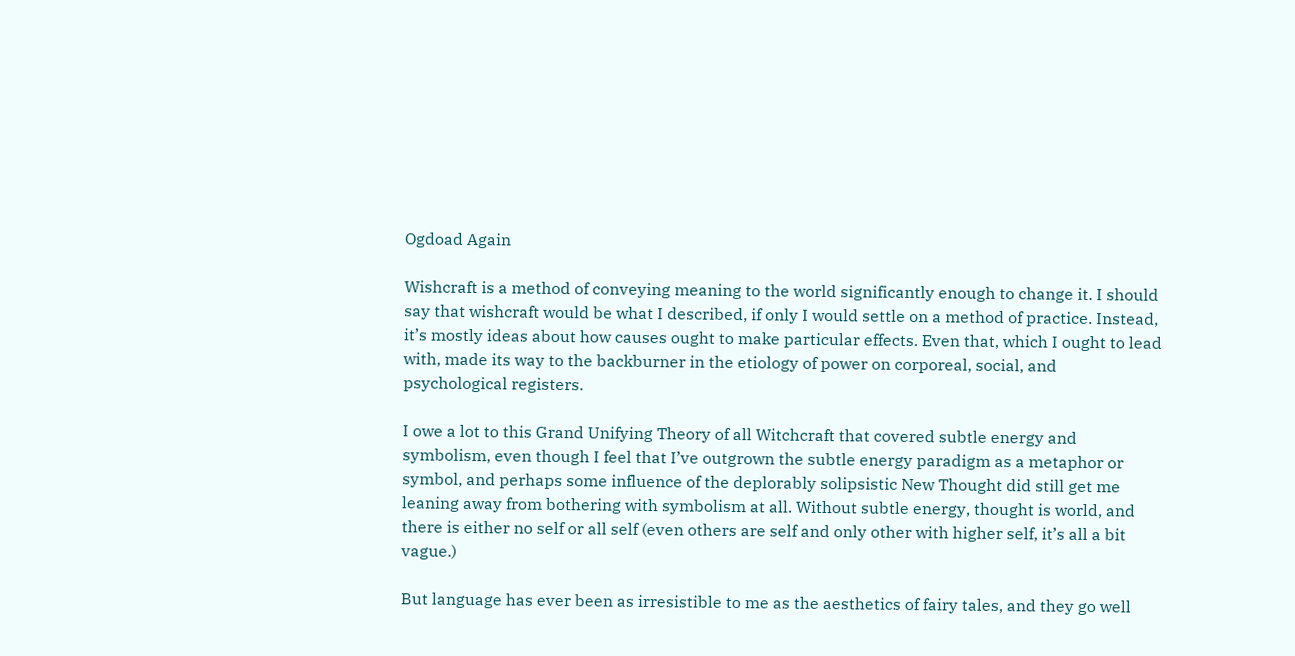Ogdoad Again

Wishcraft is a method of conveying meaning to the world significantly enough to change it. I should say that wishcraft would be what I described, if only I would settle on a method of practice. Instead, it’s mostly ideas about how causes ought to make particular effects. Even that, which I ought to lead with, made its way to the backburner in the etiology of power on corporeal, social, and psychological registers.

I owe a lot to this Grand Unifying Theory of all Witchcraft that covered subtle energy and symbolism, even though I feel that I’ve outgrown the subtle energy paradigm as a metaphor or symbol, and perhaps some influence of the deplorably solipsistic New Thought did still get me leaning away from bothering with symbolism at all. Without subtle energy, thought is world, and there is either no self or all self (even others are self and only other with higher self, it’s all a bit vague.)

But language has ever been as irresistible to me as the aesthetics of fairy tales, and they go well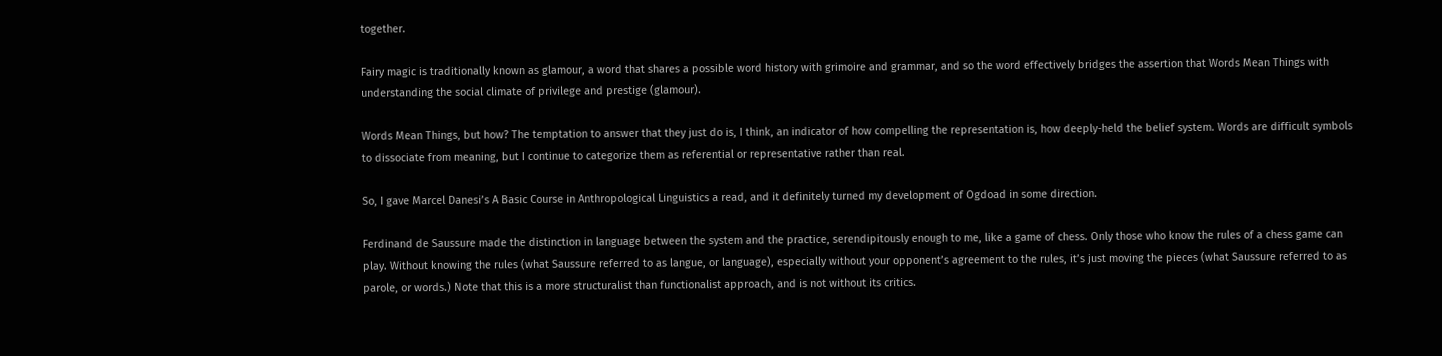together.

Fairy magic is traditionally known as glamour, a word that shares a possible word history with grimoire and grammar, and so the word effectively bridges the assertion that Words Mean Things with understanding the social climate of privilege and prestige (glamour).

Words Mean Things, but how? The temptation to answer that they just do is, I think, an indicator of how compelling the representation is, how deeply-held the belief system. Words are difficult symbols to dissociate from meaning, but I continue to categorize them as referential or representative rather than real.

So, I gave Marcel Danesi’s A Basic Course in Anthropological Linguistics a read, and it definitely turned my development of Ogdoad in some direction.

Ferdinand de Saussure made the distinction in language between the system and the practice, serendipitously enough to me, like a game of chess. Only those who know the rules of a chess game can play. Without knowing the rules (what Saussure referred to as langue, or language), especially without your opponent’s agreement to the rules, it’s just moving the pieces (what Saussure referred to as parole, or words.) Note that this is a more structuralist than functionalist approach, and is not without its critics.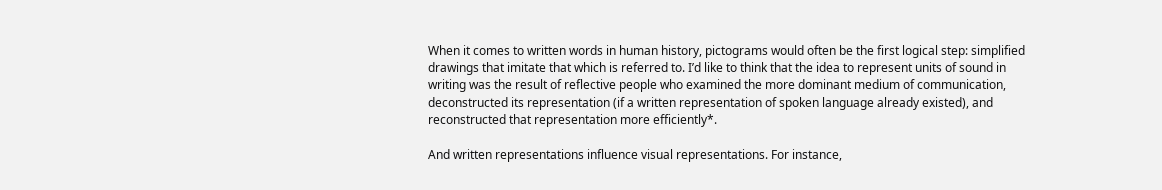When it comes to written words in human history, pictograms would often be the first logical step: simplified drawings that imitate that which is referred to. I’d like to think that the idea to represent units of sound in writing was the result of reflective people who examined the more dominant medium of communication, deconstructed its representation (if a written representation of spoken language already existed), and reconstructed that representation more efficiently*.

And written representations influence visual representations. For instance,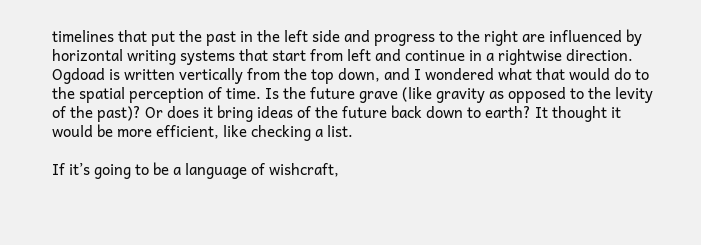timelines that put the past in the left side and progress to the right are influenced by horizontal writing systems that start from left and continue in a rightwise direction. Ogdoad is written vertically from the top down, and I wondered what that would do to the spatial perception of time. Is the future grave (like gravity as opposed to the levity of the past)? Or does it bring ideas of the future back down to earth? It thought it would be more efficient, like checking a list.

If it’s going to be a language of wishcraft,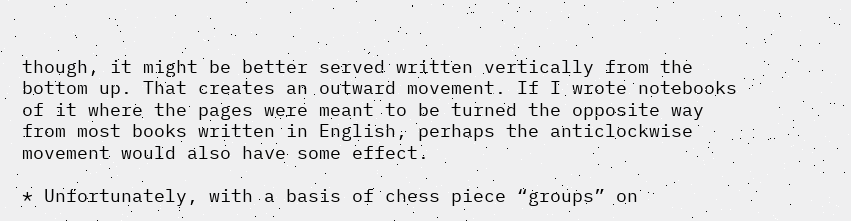though, it might be better served written vertically from the bottom up. That creates an outward movement. If I wrote notebooks of it where the pages were meant to be turned the opposite way from most books written in English, perhaps the anticlockwise movement would also have some effect.

* Unfortunately, with a basis of chess piece “groups” on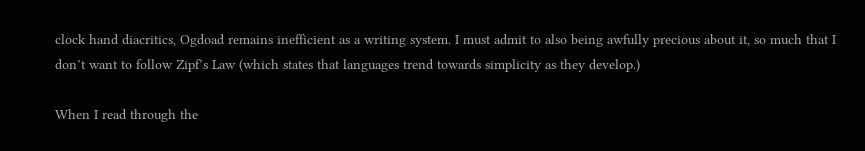clock hand diacritics, Ogdoad remains inefficient as a writing system. I must admit to also being awfully precious about it, so much that I don’t want to follow Zipf’s Law (which states that languages trend towards simplicity as they develop.)

When I read through the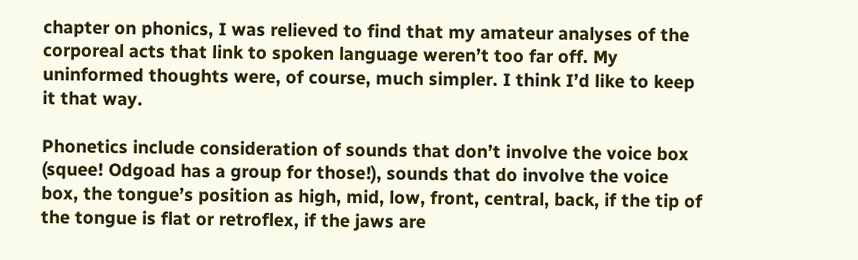chapter on phonics, I was relieved to find that my amateur analyses of the corporeal acts that link to spoken language weren’t too far off. My uninformed thoughts were, of course, much simpler. I think I’d like to keep it that way.

Phonetics include consideration of sounds that don’t involve the voice box (squee! Odgoad has a group for those!), sounds that do involve the voice box, the tongue’s position as high, mid, low, front, central, back, if the tip of the tongue is flat or retroflex, if the jaws are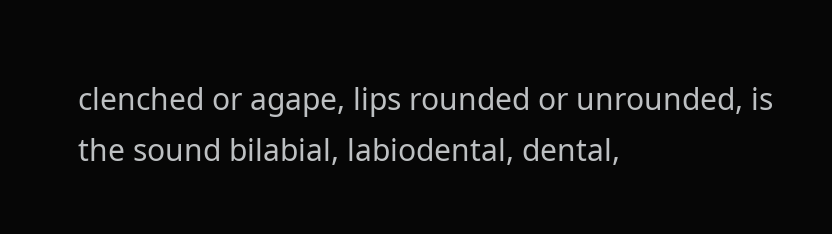clenched or agape, lips rounded or unrounded, is the sound bilabial, labiodental, dental,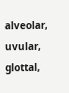alveolar, uvular, glottal,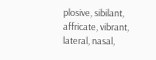plosive, sibilant, affricate, vibrant, lateral, nasal,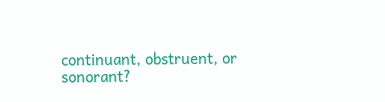continuant, obstruent, or sonorant?